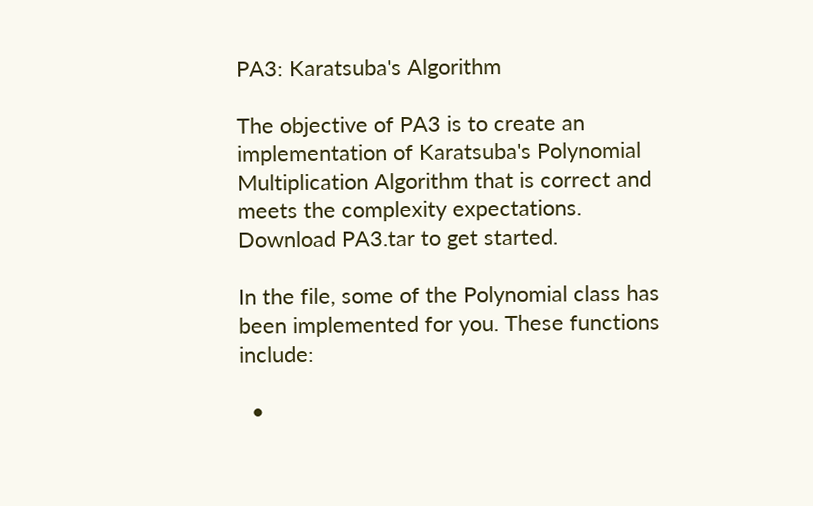PA3: Karatsuba's Algorithm

The objective of PA3 is to create an implementation of Karatsuba's Polynomial Multiplication Algorithm that is correct and meets the complexity expectations.
Download PA3.tar to get started.

In the file, some of the Polynomial class has been implemented for you. These functions include:

  •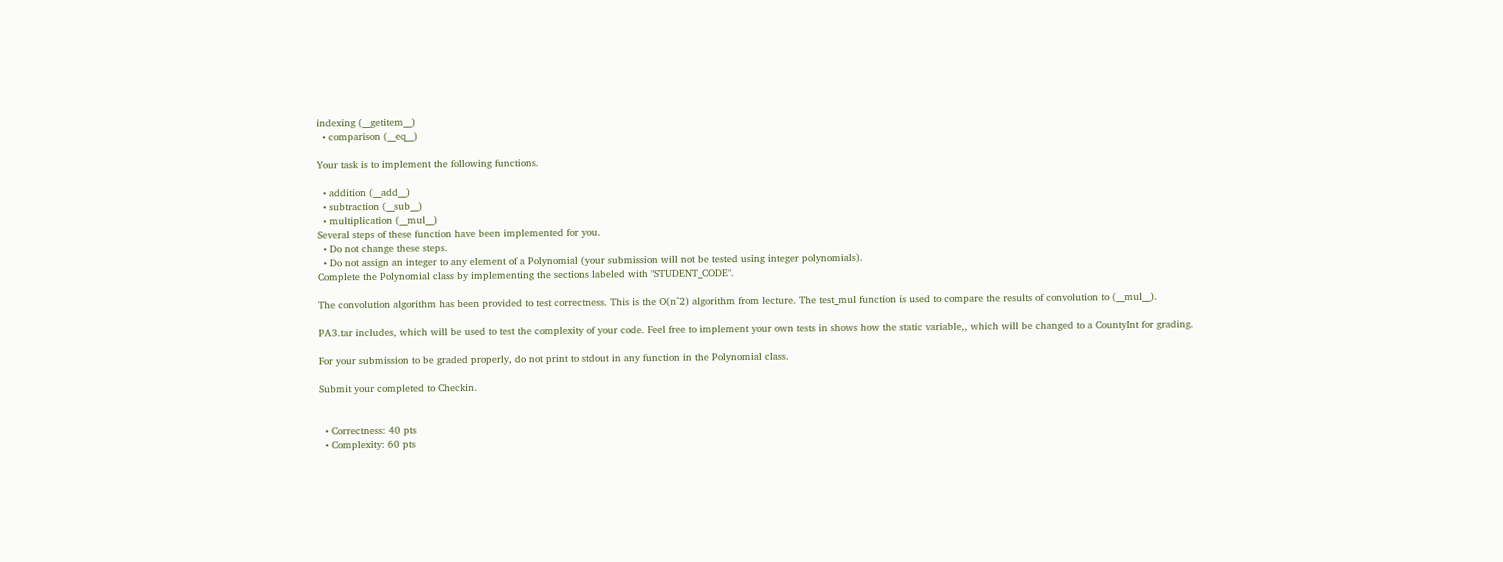indexing (__getitem__)
  • comparison (__eq__)

Your task is to implement the following functions.

  • addition (__add__)
  • subtraction (__sub__)
  • multiplication (__mul__)
Several steps of these function have been implemented for you.
  • Do not change these steps.
  • Do not assign an integer to any element of a Polynomial (your submission will not be tested using integer polynomials).
Complete the Polynomial class by implementing the sections labeled with "STUDENT_CODE".

The convolution algorithm has been provided to test correctness. This is the O(n^2) algorithm from lecture. The test_mul function is used to compare the results of convolution to (__mul__).

PA3.tar includes, which will be used to test the complexity of your code. Feel free to implement your own tests in shows how the static variable,, which will be changed to a CountyInt for grading.

For your submission to be graded properly, do not print to stdout in any function in the Polynomial class.

Submit your completed to Checkin.


  • Correctness: 40 pts
  • Complexity: 60 pts